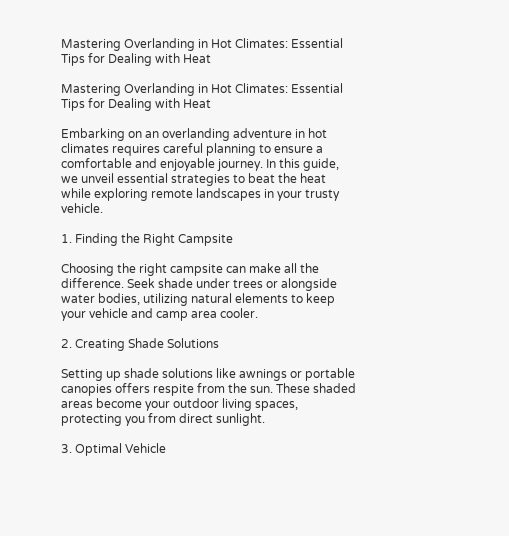Mastering Overlanding in Hot Climates: Essential Tips for Dealing with Heat

Mastering Overlanding in Hot Climates: Essential Tips for Dealing with Heat

Embarking on an overlanding adventure in hot climates requires careful planning to ensure a comfortable and enjoyable journey. In this guide, we unveil essential strategies to beat the heat while exploring remote landscapes in your trusty vehicle.

1. Finding the Right Campsite

Choosing the right campsite can make all the difference. Seek shade under trees or alongside water bodies, utilizing natural elements to keep your vehicle and camp area cooler.

2. Creating Shade Solutions

Setting up shade solutions like awnings or portable canopies offers respite from the sun. These shaded areas become your outdoor living spaces, protecting you from direct sunlight.

3. Optimal Vehicle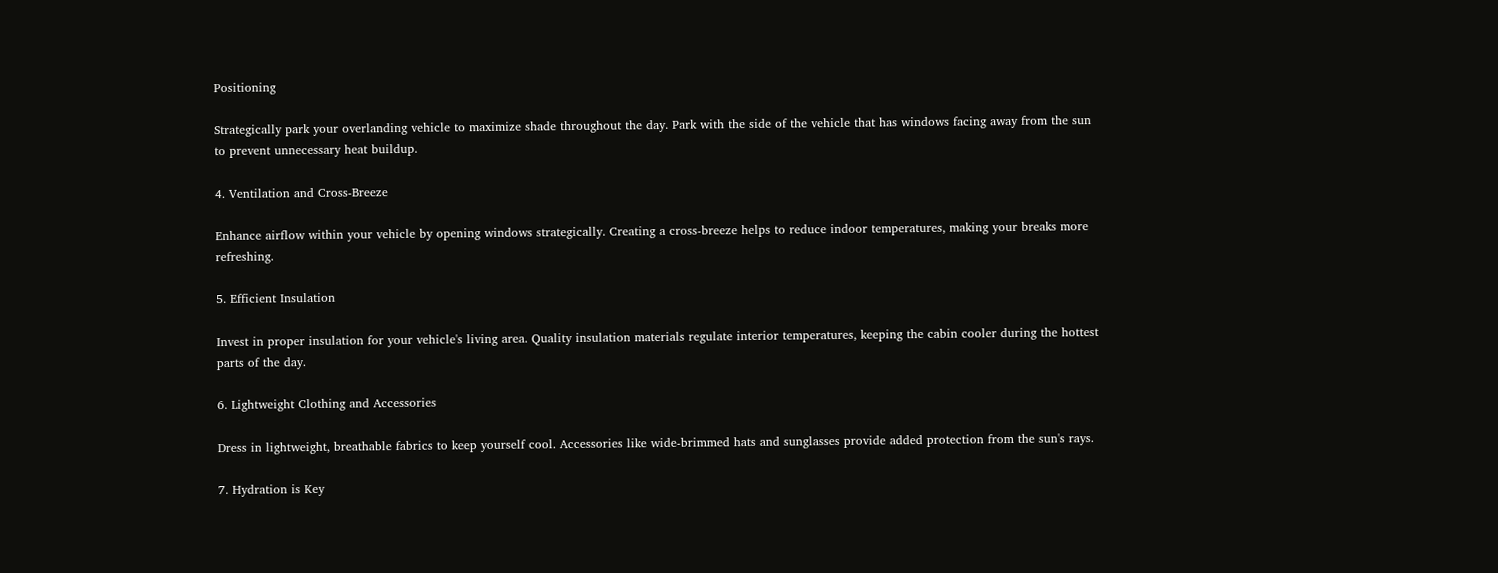Positioning

Strategically park your overlanding vehicle to maximize shade throughout the day. Park with the side of the vehicle that has windows facing away from the sun to prevent unnecessary heat buildup.

4. Ventilation and Cross-Breeze

Enhance airflow within your vehicle by opening windows strategically. Creating a cross-breeze helps to reduce indoor temperatures, making your breaks more refreshing.

5. Efficient Insulation

Invest in proper insulation for your vehicle's living area. Quality insulation materials regulate interior temperatures, keeping the cabin cooler during the hottest parts of the day.

6. Lightweight Clothing and Accessories

Dress in lightweight, breathable fabrics to keep yourself cool. Accessories like wide-brimmed hats and sunglasses provide added protection from the sun's rays.

7. Hydration is Key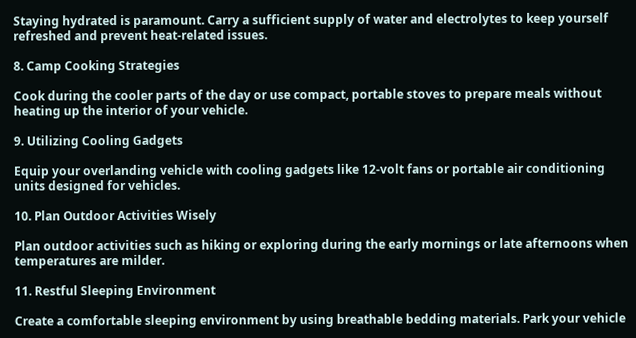Staying hydrated is paramount. Carry a sufficient supply of water and electrolytes to keep yourself refreshed and prevent heat-related issues.

8. Camp Cooking Strategies

Cook during the cooler parts of the day or use compact, portable stoves to prepare meals without heating up the interior of your vehicle.

9. Utilizing Cooling Gadgets

Equip your overlanding vehicle with cooling gadgets like 12-volt fans or portable air conditioning units designed for vehicles.

10. Plan Outdoor Activities Wisely

Plan outdoor activities such as hiking or exploring during the early mornings or late afternoons when temperatures are milder.

11. Restful Sleeping Environment

Create a comfortable sleeping environment by using breathable bedding materials. Park your vehicle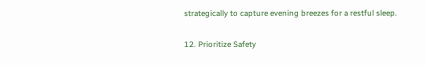strategically to capture evening breezes for a restful sleep.

12. Prioritize Safety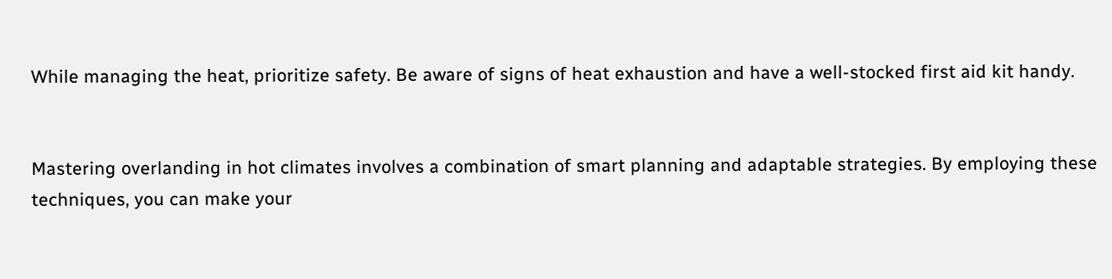While managing the heat, prioritize safety. Be aware of signs of heat exhaustion and have a well-stocked first aid kit handy.


Mastering overlanding in hot climates involves a combination of smart planning and adaptable strategies. By employing these techniques, you can make your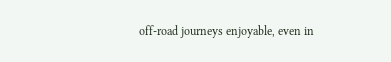off-road journeys enjoyable, even in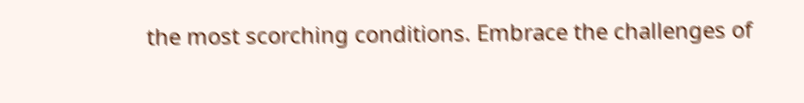the most scorching conditions. Embrace the challenges of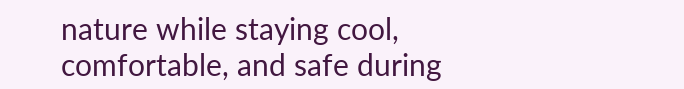nature while staying cool, comfortable, and safe during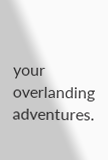your overlanding adventures.